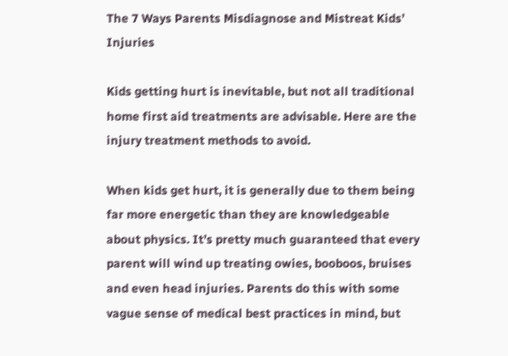The 7 Ways Parents Misdiagnose and Mistreat Kids’ Injuries

Kids getting hurt is inevitable, but not all traditional home first aid treatments are advisable. Here are the injury treatment methods to avoid.

When kids get hurt, it is generally due to them being far more energetic than they are knowledgeable about physics. It’s pretty much guaranteed that every parent will wind up treating owies, booboos, bruises and even head injuries. Parents do this with some vague sense of medical best practices in mind, but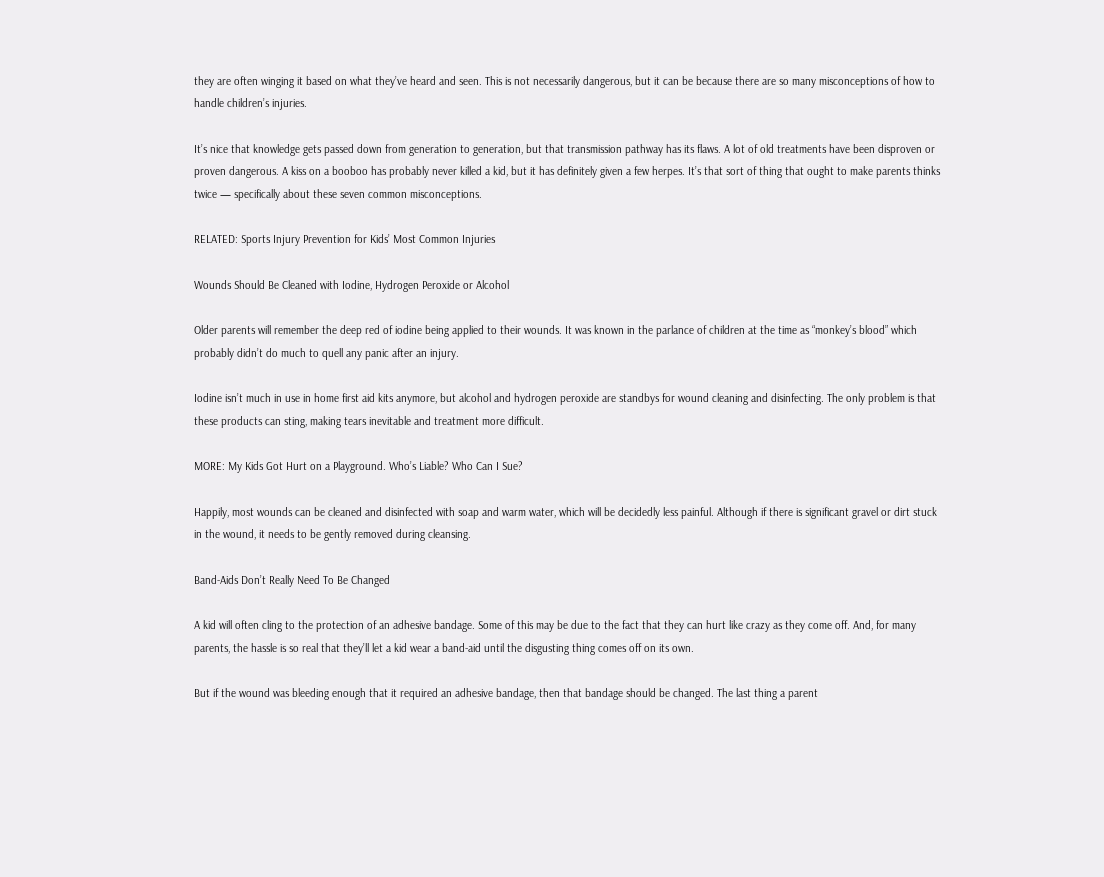they are often winging it based on what they’ve heard and seen. This is not necessarily dangerous, but it can be because there are so many misconceptions of how to handle children’s injuries.

It’s nice that knowledge gets passed down from generation to generation, but that transmission pathway has its flaws. A lot of old treatments have been disproven or proven dangerous. A kiss on a booboo has probably never killed a kid, but it has definitely given a few herpes. It’s that sort of thing that ought to make parents thinks twice — specifically about these seven common misconceptions.

RELATED: Sports Injury Prevention for Kids’ Most Common Injuries

Wounds Should Be Cleaned with Iodine, Hydrogen Peroxide or Alcohol

Older parents will remember the deep red of iodine being applied to their wounds. It was known in the parlance of children at the time as “monkey’s blood” which probably didn’t do much to quell any panic after an injury.

Iodine isn’t much in use in home first aid kits anymore, but alcohol and hydrogen peroxide are standbys for wound cleaning and disinfecting. The only problem is that these products can sting, making tears inevitable and treatment more difficult.

MORE: My Kids Got Hurt on a Playground. Who’s Liable? Who Can I Sue?

Happily, most wounds can be cleaned and disinfected with soap and warm water, which will be decidedly less painful. Although if there is significant gravel or dirt stuck in the wound, it needs to be gently removed during cleansing.

Band-Aids Don’t Really Need To Be Changed

A kid will often cling to the protection of an adhesive bandage. Some of this may be due to the fact that they can hurt like crazy as they come off. And, for many parents, the hassle is so real that they’ll let a kid wear a band-aid until the disgusting thing comes off on its own.

But if the wound was bleeding enough that it required an adhesive bandage, then that bandage should be changed. The last thing a parent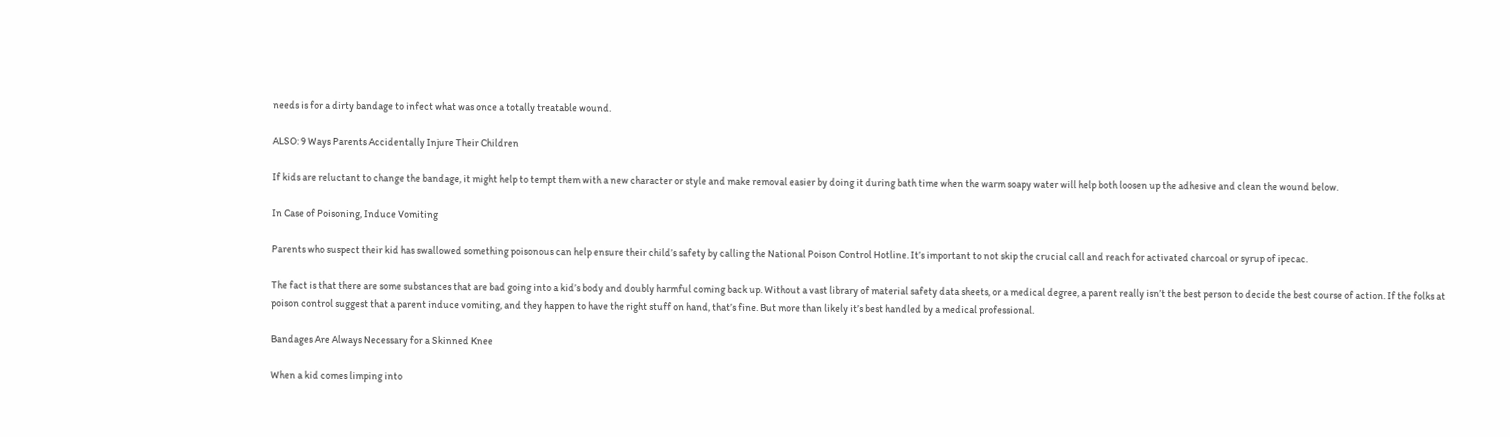needs is for a dirty bandage to infect what was once a totally treatable wound.

ALSO: 9 Ways Parents Accidentally Injure Their Children

If kids are reluctant to change the bandage, it might help to tempt them with a new character or style and make removal easier by doing it during bath time when the warm soapy water will help both loosen up the adhesive and clean the wound below.

In Case of Poisoning, Induce Vomiting

Parents who suspect their kid has swallowed something poisonous can help ensure their child’s safety by calling the National Poison Control Hotline. It’s important to not skip the crucial call and reach for activated charcoal or syrup of ipecac.

The fact is that there are some substances that are bad going into a kid’s body and doubly harmful coming back up. Without a vast library of material safety data sheets, or a medical degree, a parent really isn’t the best person to decide the best course of action. If the folks at poison control suggest that a parent induce vomiting, and they happen to have the right stuff on hand, that’s fine. But more than likely it’s best handled by a medical professional.

Bandages Are Always Necessary for a Skinned Knee

When a kid comes limping into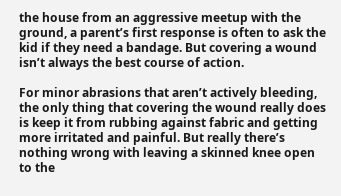the house from an aggressive meetup with the ground, a parent’s first response is often to ask the kid if they need a bandage. But covering a wound isn’t always the best course of action.

For minor abrasions that aren’t actively bleeding, the only thing that covering the wound really does is keep it from rubbing against fabric and getting more irritated and painful. But really there’s nothing wrong with leaving a skinned knee open to the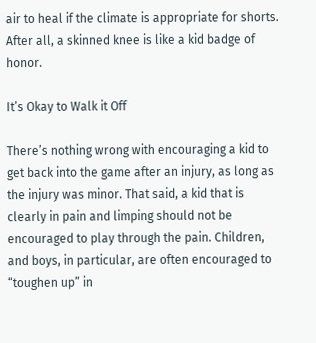air to heal if the climate is appropriate for shorts. After all, a skinned knee is like a kid badge of honor.

It’s Okay to Walk it Off

There’s nothing wrong with encouraging a kid to get back into the game after an injury, as long as the injury was minor. That said, a kid that is clearly in pain and limping should not be encouraged to play through the pain. Children, and boys, in particular, are often encouraged to “toughen up” in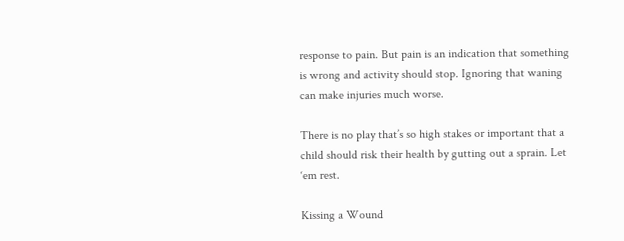response to pain. But pain is an indication that something is wrong and activity should stop. Ignoring that waning can make injuries much worse.

There is no play that’s so high stakes or important that a child should risk their health by gutting out a sprain. Let ‘em rest.

Kissing a Wound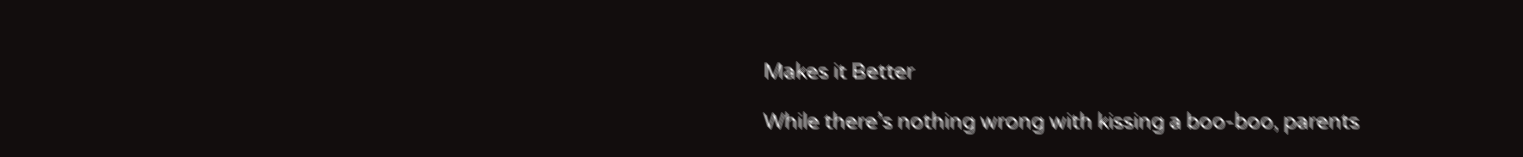Makes it Better

While there’s nothing wrong with kissing a boo-boo, parents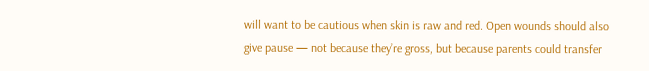will want to be cautious when skin is raw and red. Open wounds should also give pause — not because they’re gross, but because parents could transfer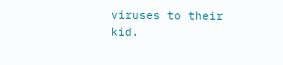viruses to their kid.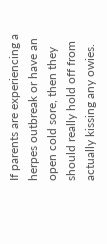If parents are experiencing a herpes outbreak or have an open cold sore, then they should really hold off from actually kissing any owies.